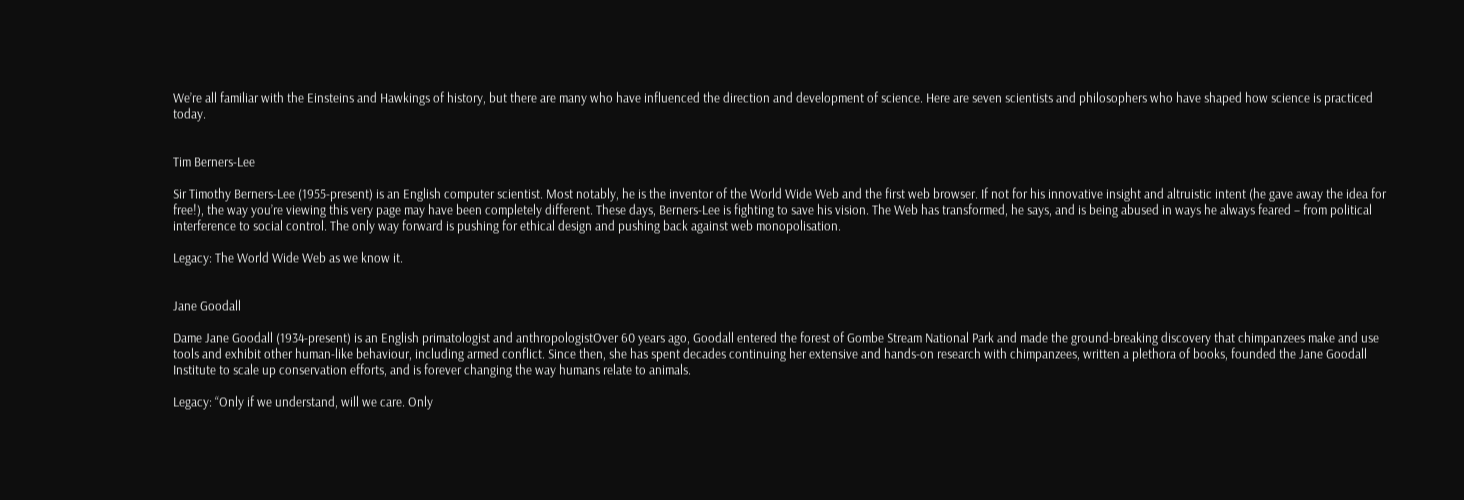We’re all familiar with the Einsteins and Hawkings of history, but there are many who have influenced the direction and development of science. Here are seven scientists and philosophers who have shaped how science is practiced today.


Tim Berners-Lee

Sir Timothy Berners-Lee (1955-present) is an English computer scientist. Most notably, he is the inventor of the World Wide Web and the first web browser. If not for his innovative insight and altruistic intent (he gave away the idea for free!), the way you’re viewing this very page may have been completely different. These days, Berners-Lee is fighting to save his vision. The Web has transformed, he says, and is being abused in ways he always feared – from political interference to social control. The only way forward is pushing for ethical design and pushing back against web monopolisation.

Legacy: The World Wide Web as we know it.


Jane Goodall

Dame Jane Goodall (1934-present) is an English primatologist and anthropologistOver 60 years ago, Goodall entered the forest of Gombe Stream National Park and made the ground-breaking discovery that chimpanzees make and use tools and exhibit other human-like behaviour, including armed conflict. Since then, she has spent decades continuing her extensive and hands-on research with chimpanzees, written a plethora of books, founded the Jane Goodall Institute to scale up conservation efforts, and is forever changing the way humans relate to animals.

Legacy: “Only if we understand, will we care. Only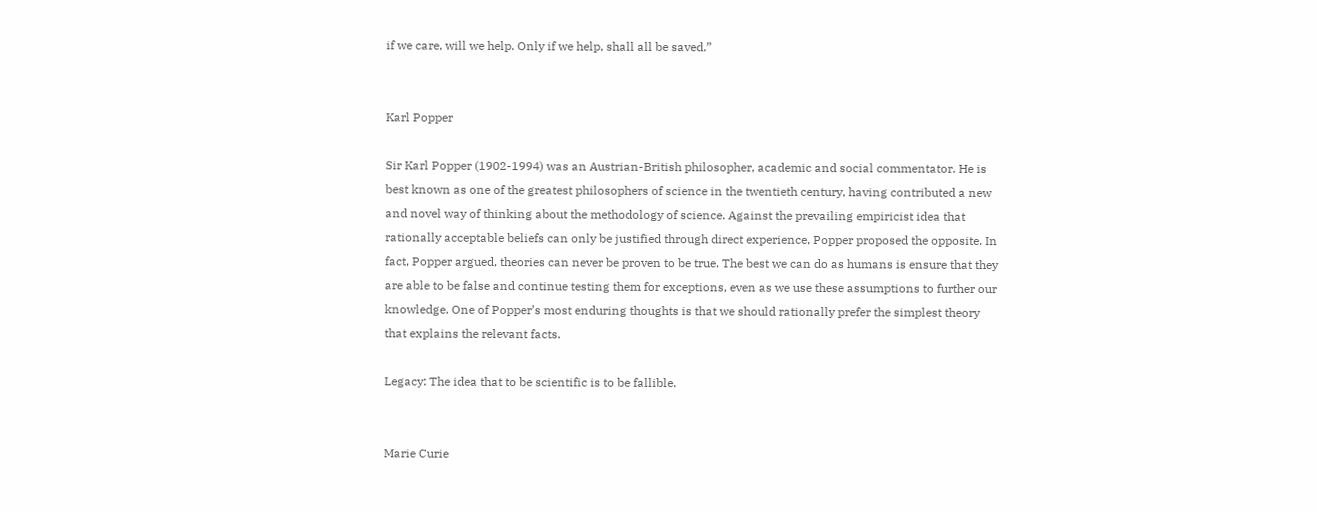if we care, will we help. Only if we help, shall all be saved.”


Karl Popper

Sir Karl Popper (1902-1994) was an Austrian-British philosopher, academic and social commentator. He is best known as one of the greatest philosophers of science in the twentieth century, having contributed a new and novel way of thinking about the methodology of science. Against the prevailing empiricist idea that rationally acceptable beliefs can only be justified through direct experience, Popper proposed the opposite. In fact, Popper argued, theories can never be proven to be true. The best we can do as humans is ensure that they are able to be false and continue testing them for exceptions, even as we use these assumptions to further our knowledge. One of Popper’s most enduring thoughts is that we should rationally prefer the simplest theory that explains the relevant facts.

Legacy: The idea that to be scientific is to be fallible.


Marie Curie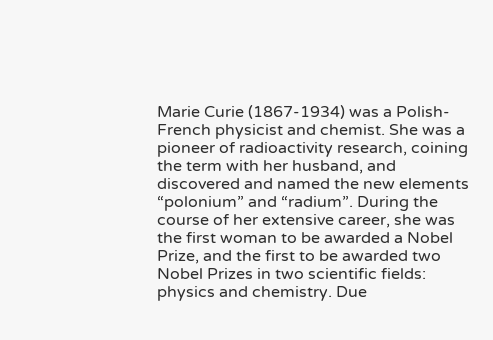Marie Curie (1867-1934) was a Polish-French physicist and chemist. She was a pioneer of radioactivity research, coining the term with her husband, and discovered and named the new elements “polonium” and “radium”. During the course of her extensive career, she was the first woman to be awarded a Nobel Prize, and the first to be awarded two Nobel Prizes in two scientific fields: physics and chemistry. Due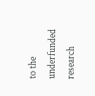to the underfunded research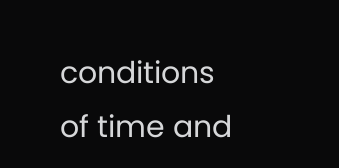conditions of time and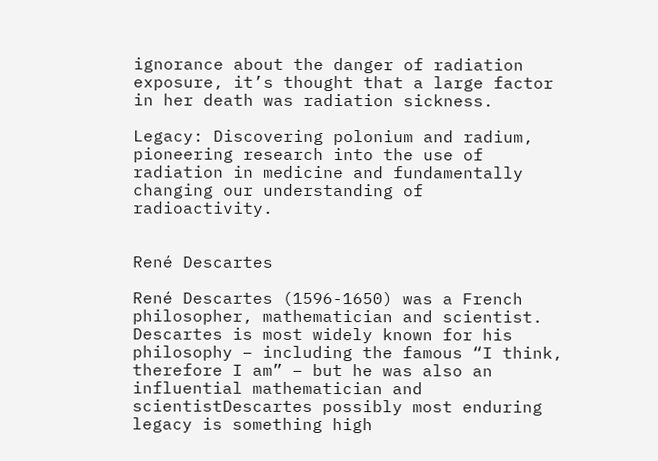ignorance about the danger of radiation exposure, it’s thought that a large factor in her death was radiation sickness.

Legacy: Discovering polonium and radium, pioneering research into the use of radiation in medicine and fundamentally changing our understanding of radioactivity.


René Descartes

René Descartes (1596-1650) was a French philosopher, mathematician and scientist. Descartes is most widely known for his philosophy – including the famous “I think, therefore I am” – but he was also an influential mathematician and scientistDescartes possibly most enduring legacy is something high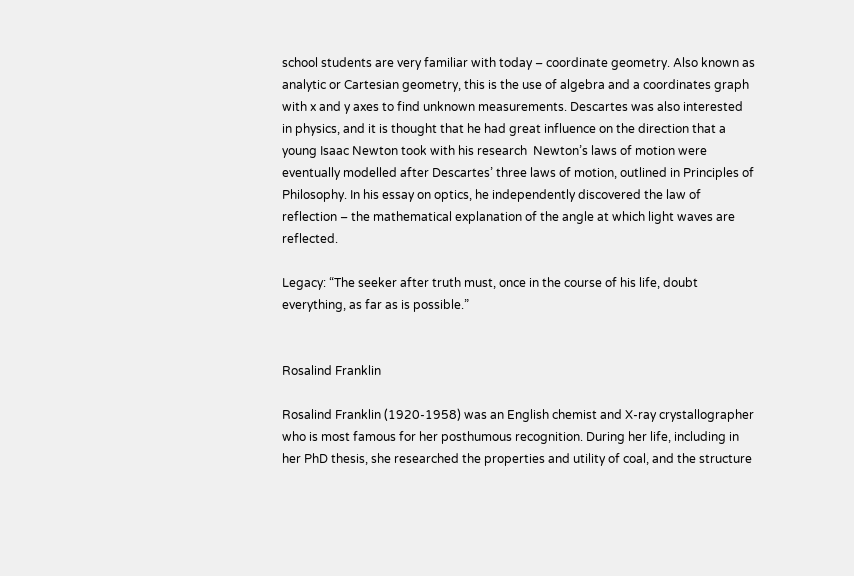school students are very familiar with today – coordinate geometry. Also known as analytic or Cartesian geometry, this is the use of algebra and a coordinates graph with x and y axes to find unknown measurements. Descartes was also interested in physics, and it is thought that he had great influence on the direction that a young Isaac Newton took with his research  Newton’s laws of motion were eventually modelled after Descartes’ three laws of motion, outlined in Principles of Philosophy. In his essay on optics, he independently discovered the law of reflection – the mathematical explanation of the angle at which light waves are reflected.

Legacy: “The seeker after truth must, once in the course of his life, doubt everything, as far as is possible.”


Rosalind Franklin

Rosalind Franklin (1920-1958) was an English chemist and X-ray crystallographer who is most famous for her posthumous recognition. During her life, including in her PhD thesis, she researched the properties and utility of coal, and the structure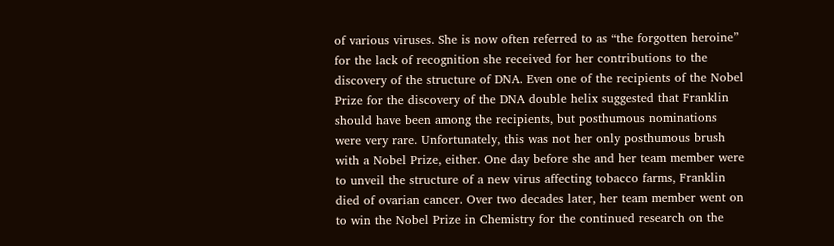of various viruses. She is now often referred to as “the forgotten heroine” for the lack of recognition she received for her contributions to the discovery of the structure of DNA. Even one of the recipients of the Nobel Prize for the discovery of the DNA double helix suggested that Franklin should have been among the recipients, but posthumous nominations were very rare. Unfortunately, this was not her only posthumous brush with a Nobel Prize, either. One day before she and her team member were to unveil the structure of a new virus affecting tobacco farms, Franklin died of ovarian cancer. Over two decades later, her team member went on to win the Nobel Prize in Chemistry for the continued research on the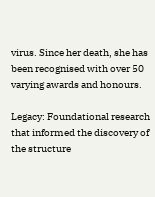virus. Since her death, she has been recognised with over 50 varying awards and honours.

Legacy: Foundational research that informed the discovery of the structure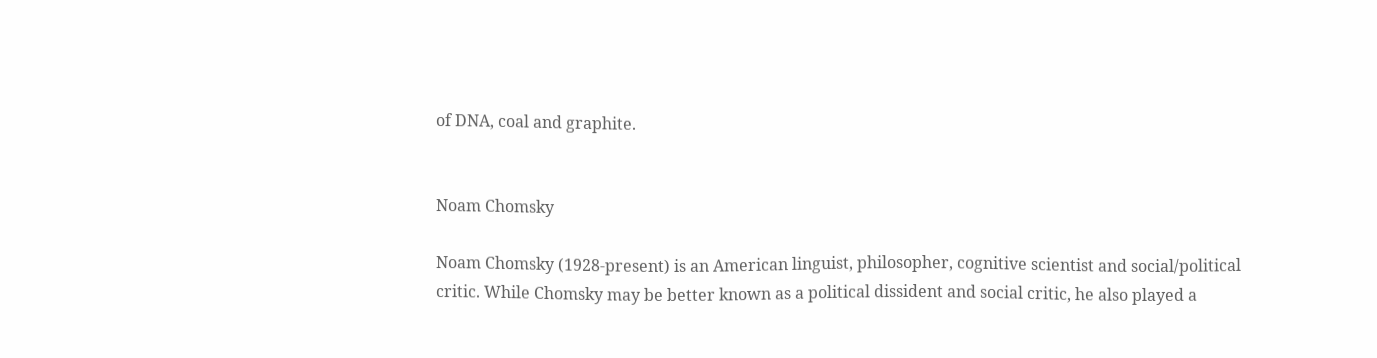of DNA, coal and graphite.


Noam Chomsky

Noam Chomsky (1928-present) is an American linguist, philosopher, cognitive scientist and social/political critic. While Chomsky may be better known as a political dissident and social critic, he also played a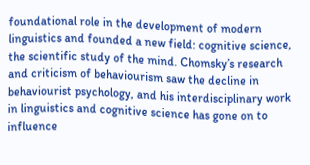foundational role in the development of modern linguistics and founded a new field: cognitive science, the scientific study of the mind. Chomsky’s research and criticism of behaviourism saw the decline in behaviourist psychology, and his interdisciplinary work in linguistics and cognitive science has gone on to influence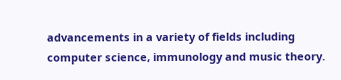advancements in a variety of fields including computer science, immunology and music theory.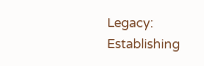Legacy: Establishing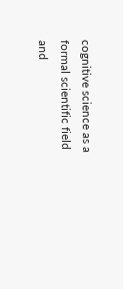cognitive science as a formal scientific field and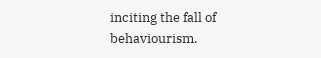inciting the fall of behaviourism.